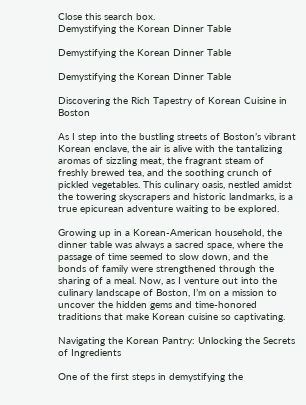Close this search box.
Demystifying the Korean Dinner Table

Demystifying the Korean Dinner Table

Demystifying the Korean Dinner Table

Discovering the Rich Tapestry of Korean Cuisine in Boston

As I step into the bustling streets of Boston’s vibrant Korean enclave, the air is alive with the tantalizing aromas of sizzling meat, the fragrant steam of freshly brewed tea, and the soothing crunch of pickled vegetables. This culinary oasis, nestled amidst the towering skyscrapers and historic landmarks, is a true epicurean adventure waiting to be explored.

Growing up in a Korean-American household, the dinner table was always a sacred space, where the passage of time seemed to slow down, and the bonds of family were strengthened through the sharing of a meal. Now, as I venture out into the culinary landscape of Boston, I’m on a mission to uncover the hidden gems and time-honored traditions that make Korean cuisine so captivating.

Navigating the Korean Pantry: Unlocking the Secrets of Ingredients

One of the first steps in demystifying the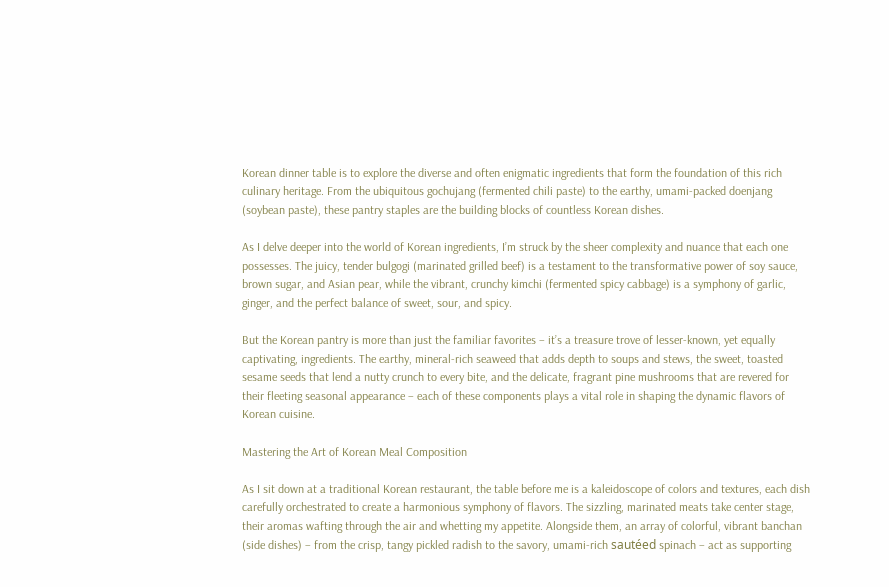Korean dinner table is to explore the diverse and often enigmatic ingredients that form the foundation of this rich culinary heritage. From the ubiquitous gochujang (fermented chili paste) to the earthy, umami-packed doenjang (soybean paste), these pantry staples are the building blocks of countless Korean dishes.

As I delve deeper into the world of Korean ingredients, I’m struck by the sheer complexity and nuance that each one possesses. The juicy, tender bulgogi (marinated grilled beef) is a testament to the transformative power of soy sauce, brown sugar, and Asian pear, while the vibrant, crunchy kimchi (fermented spicy cabbage) is a symphony of garlic, ginger, and the perfect balance of sweet, sour, and spicy.

But the Korean pantry is more than just the familiar favorites – it’s a treasure trove of lesser-known, yet equally captivating, ingredients. The earthy, mineral-rich seaweed that adds depth to soups and stews, the sweet, toasted sesame seeds that lend a nutty crunch to every bite, and the delicate, fragrant pine mushrooms that are revered for their fleeting seasonal appearance – each of these components plays a vital role in shaping the dynamic flavors of Korean cuisine.

Mastering the Art of Korean Meal Composition

As I sit down at a traditional Korean restaurant, the table before me is a kaleidoscope of colors and textures, each dish carefully orchestrated to create a harmonious symphony of flavors. The sizzling, marinated meats take center stage, their aromas wafting through the air and whetting my appetite. Alongside them, an array of colorful, vibrant banchan (side dishes) – from the crisp, tangy pickled radish to the savory, umami-rich sautéed spinach – act as supporting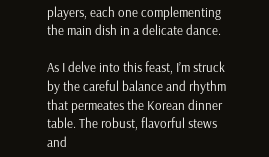players, each one complementing the main dish in a delicate dance.

As I delve into this feast, I’m struck by the careful balance and rhythm that permeates the Korean dinner table. The robust, flavorful stews and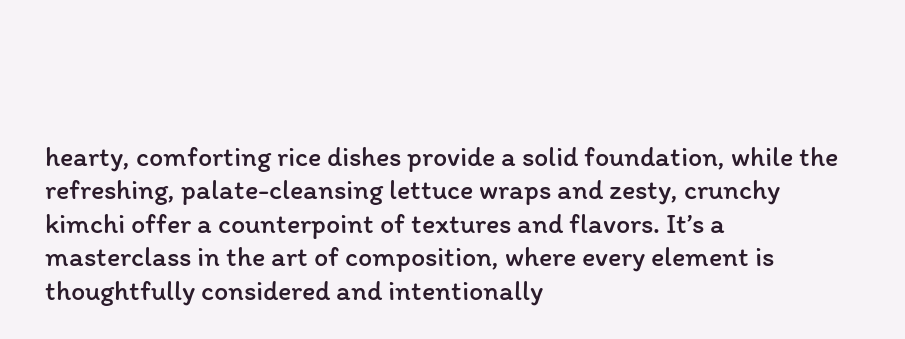hearty, comforting rice dishes provide a solid foundation, while the refreshing, palate-cleansing lettuce wraps and zesty, crunchy kimchi offer a counterpoint of textures and flavors. It’s a masterclass in the art of composition, where every element is thoughtfully considered and intentionally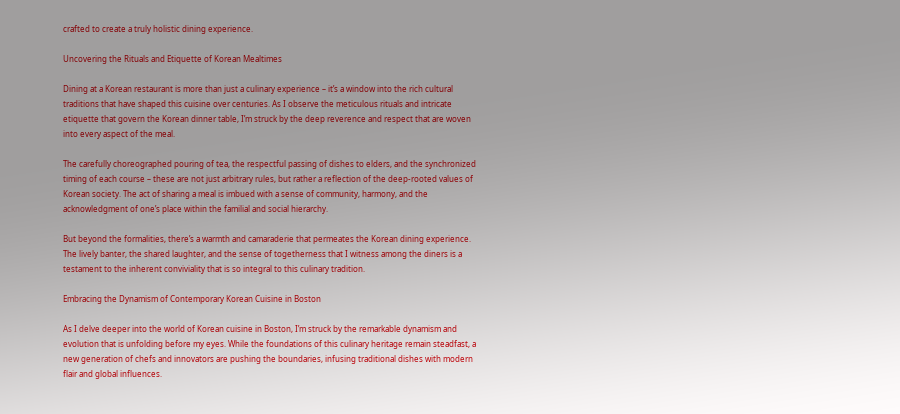crafted to create a truly holistic dining experience.

Uncovering the Rituals and Etiquette of Korean Mealtimes

Dining at a Korean restaurant is more than just a culinary experience – it’s a window into the rich cultural traditions that have shaped this cuisine over centuries. As I observe the meticulous rituals and intricate etiquette that govern the Korean dinner table, I’m struck by the deep reverence and respect that are woven into every aspect of the meal.

The carefully choreographed pouring of tea, the respectful passing of dishes to elders, and the synchronized timing of each course – these are not just arbitrary rules, but rather a reflection of the deep-rooted values of Korean society. The act of sharing a meal is imbued with a sense of community, harmony, and the acknowledgment of one’s place within the familial and social hierarchy.

But beyond the formalities, there’s a warmth and camaraderie that permeates the Korean dining experience. The lively banter, the shared laughter, and the sense of togetherness that I witness among the diners is a testament to the inherent conviviality that is so integral to this culinary tradition.

Embracing the Dynamism of Contemporary Korean Cuisine in Boston

As I delve deeper into the world of Korean cuisine in Boston, I’m struck by the remarkable dynamism and evolution that is unfolding before my eyes. While the foundations of this culinary heritage remain steadfast, a new generation of chefs and innovators are pushing the boundaries, infusing traditional dishes with modern flair and global influences.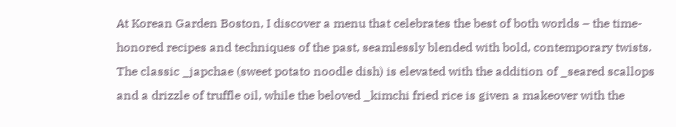At Korean Garden Boston, I discover a menu that celebrates the best of both worlds – the time-honored recipes and techniques of the past, seamlessly blended with bold, contemporary twists. The classic _japchae (sweet potato noodle dish) is elevated with the addition of _seared scallops and a drizzle of truffle oil, while the beloved _kimchi fried rice is given a makeover with the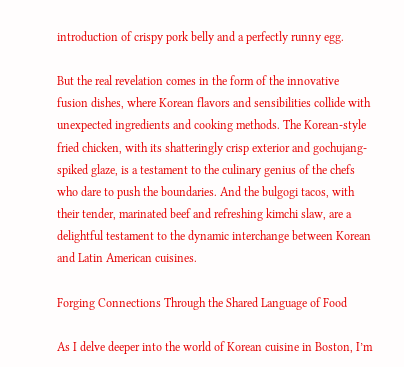introduction of crispy pork belly and a perfectly runny egg.

But the real revelation comes in the form of the innovative fusion dishes, where Korean flavors and sensibilities collide with unexpected ingredients and cooking methods. The Korean-style fried chicken, with its shatteringly crisp exterior and gochujang-spiked glaze, is a testament to the culinary genius of the chefs who dare to push the boundaries. And the bulgogi tacos, with their tender, marinated beef and refreshing kimchi slaw, are a delightful testament to the dynamic interchange between Korean and Latin American cuisines.

Forging Connections Through the Shared Language of Food

As I delve deeper into the world of Korean cuisine in Boston, I’m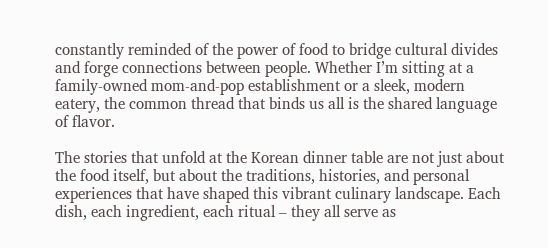constantly reminded of the power of food to bridge cultural divides and forge connections between people. Whether I’m sitting at a family-owned mom-and-pop establishment or a sleek, modern eatery, the common thread that binds us all is the shared language of flavor.

The stories that unfold at the Korean dinner table are not just about the food itself, but about the traditions, histories, and personal experiences that have shaped this vibrant culinary landscape. Each dish, each ingredient, each ritual – they all serve as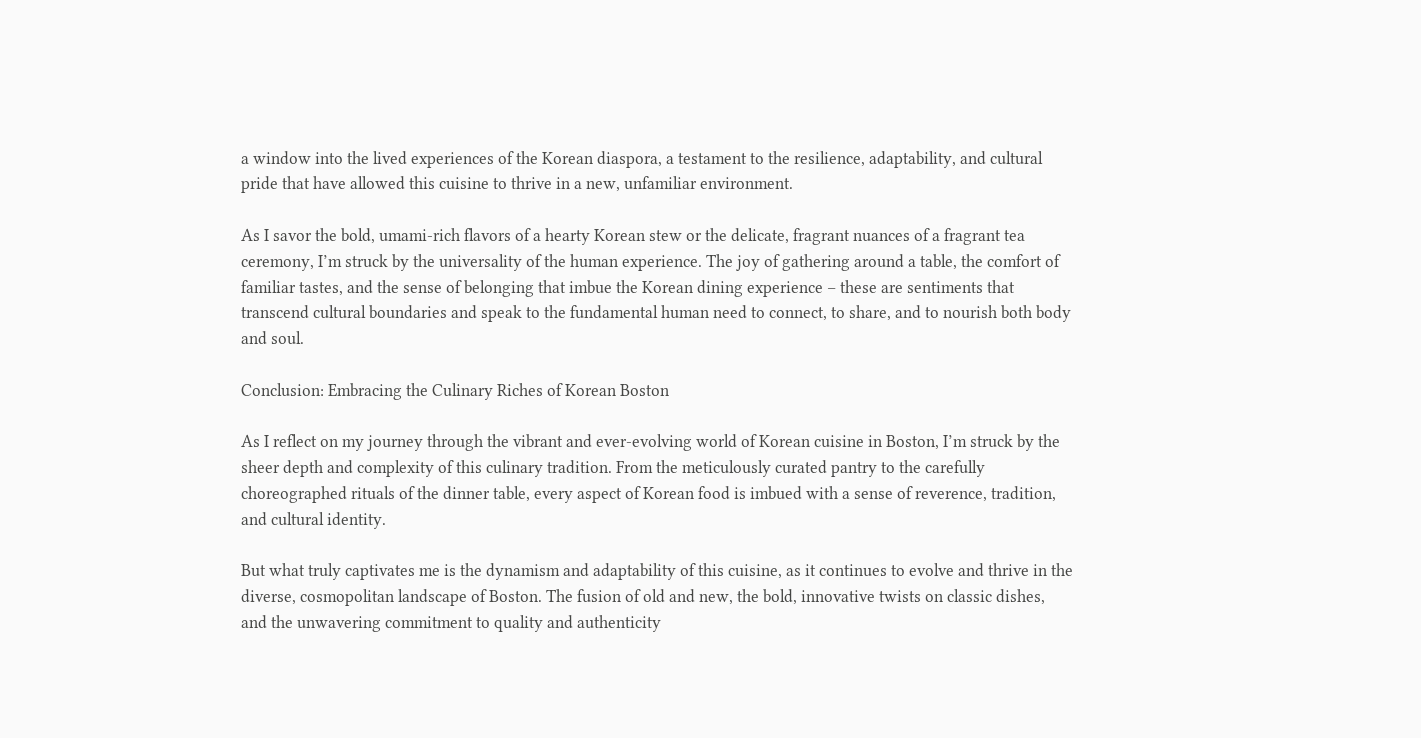a window into the lived experiences of the Korean diaspora, a testament to the resilience, adaptability, and cultural pride that have allowed this cuisine to thrive in a new, unfamiliar environment.

As I savor the bold, umami-rich flavors of a hearty Korean stew or the delicate, fragrant nuances of a fragrant tea ceremony, I’m struck by the universality of the human experience. The joy of gathering around a table, the comfort of familiar tastes, and the sense of belonging that imbue the Korean dining experience – these are sentiments that transcend cultural boundaries and speak to the fundamental human need to connect, to share, and to nourish both body and soul.

Conclusion: Embracing the Culinary Riches of Korean Boston

As I reflect on my journey through the vibrant and ever-evolving world of Korean cuisine in Boston, I’m struck by the sheer depth and complexity of this culinary tradition. From the meticulously curated pantry to the carefully choreographed rituals of the dinner table, every aspect of Korean food is imbued with a sense of reverence, tradition, and cultural identity.

But what truly captivates me is the dynamism and adaptability of this cuisine, as it continues to evolve and thrive in the diverse, cosmopolitan landscape of Boston. The fusion of old and new, the bold, innovative twists on classic dishes, and the unwavering commitment to quality and authenticity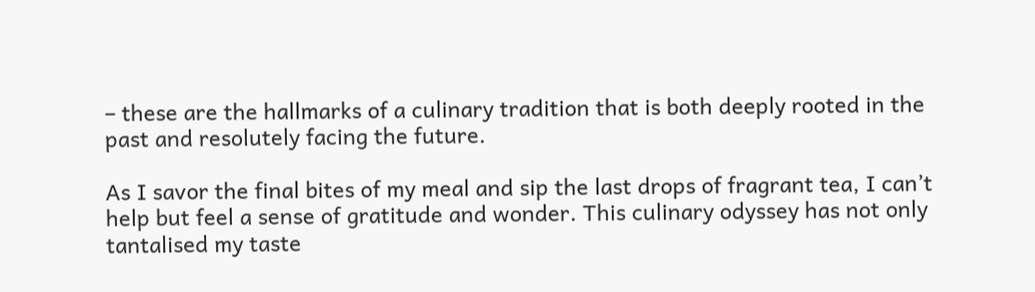– these are the hallmarks of a culinary tradition that is both deeply rooted in the past and resolutely facing the future.

As I savor the final bites of my meal and sip the last drops of fragrant tea, I can’t help but feel a sense of gratitude and wonder. This culinary odyssey has not only tantalised my taste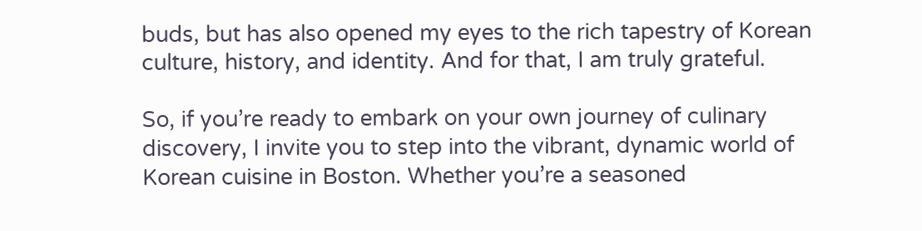buds, but has also opened my eyes to the rich tapestry of Korean culture, history, and identity. And for that, I am truly grateful.

So, if you’re ready to embark on your own journey of culinary discovery, I invite you to step into the vibrant, dynamic world of Korean cuisine in Boston. Whether you’re a seasoned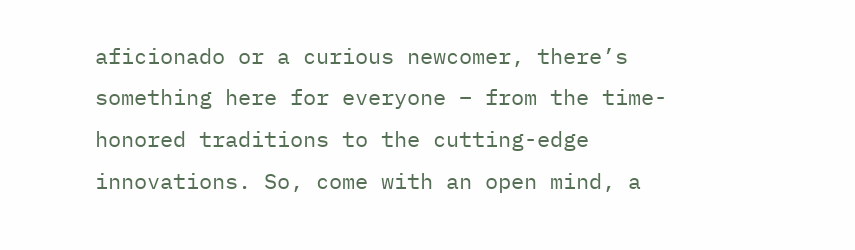aficionado or a curious newcomer, there’s something here for everyone – from the time-honored traditions to the cutting-edge innovations. So, come with an open mind, a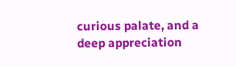curious palate, and a deep appreciation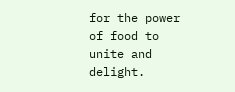for the power of food to unite and delight.